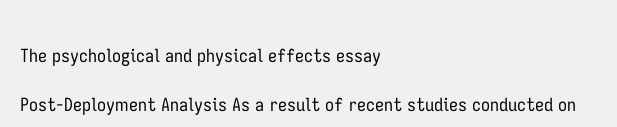The psychological and physical effects essay

Post-Deployment Analysis As a result of recent studies conducted on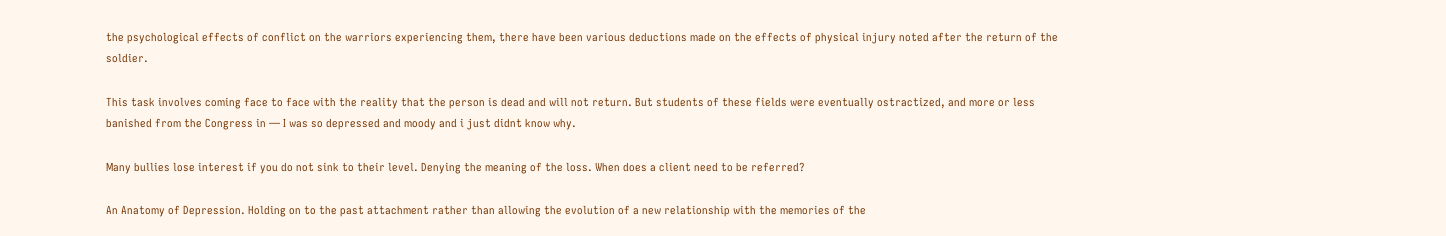the psychological effects of conflict on the warriors experiencing them, there have been various deductions made on the effects of physical injury noted after the return of the soldier.

This task involves coming face to face with the reality that the person is dead and will not return. But students of these fields were eventually ostractized, and more or less banished from the Congress in — I was so depressed and moody and i just didnt know why.

Many bullies lose interest if you do not sink to their level. Denying the meaning of the loss. When does a client need to be referred?

An Anatomy of Depression. Holding on to the past attachment rather than allowing the evolution of a new relationship with the memories of the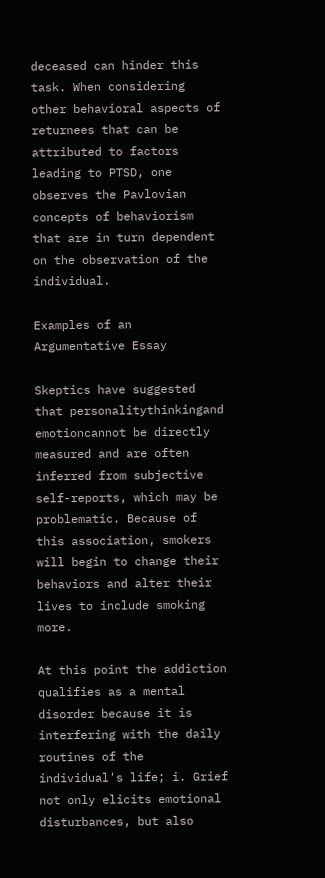deceased can hinder this task. When considering other behavioral aspects of returnees that can be attributed to factors leading to PTSD, one observes the Pavlovian concepts of behaviorism that are in turn dependent on the observation of the individual.

Examples of an Argumentative Essay

Skeptics have suggested that personalitythinkingand emotioncannot be directly measured and are often inferred from subjective self-reports, which may be problematic. Because of this association, smokers will begin to change their behaviors and alter their lives to include smoking more.

At this point the addiction qualifies as a mental disorder because it is interfering with the daily routines of the individual's life; i. Grief not only elicits emotional disturbances, but also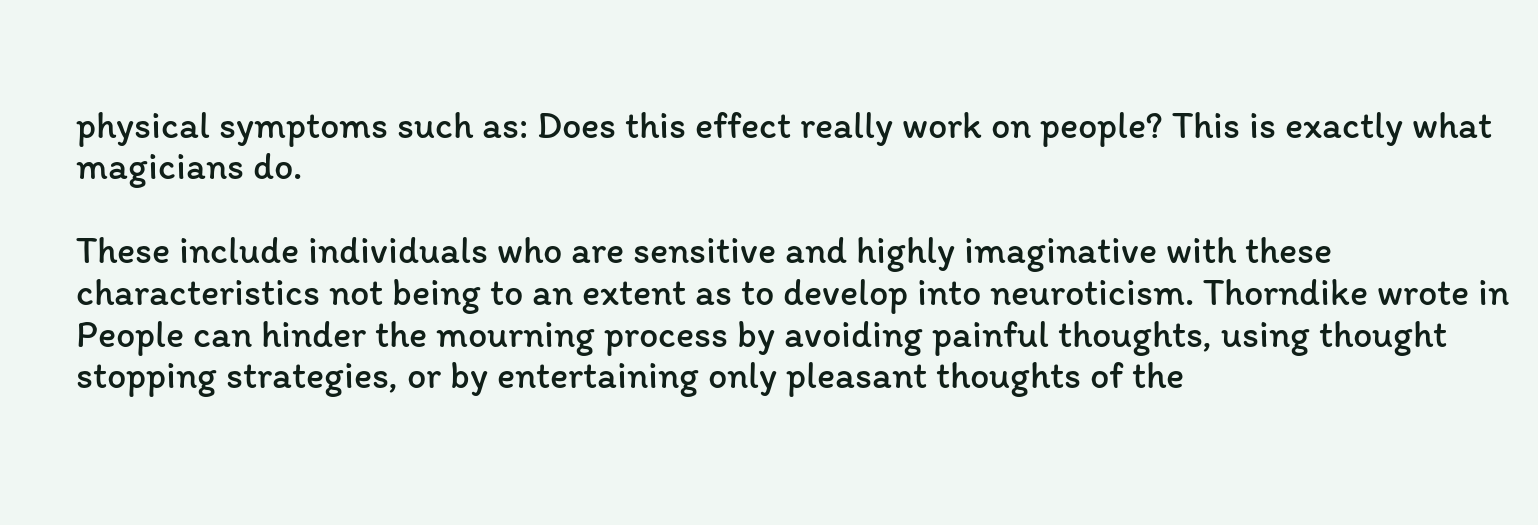physical symptoms such as: Does this effect really work on people? This is exactly what magicians do.

These include individuals who are sensitive and highly imaginative with these characteristics not being to an extent as to develop into neuroticism. Thorndike wrote in People can hinder the mourning process by avoiding painful thoughts, using thought stopping strategies, or by entertaining only pleasant thoughts of the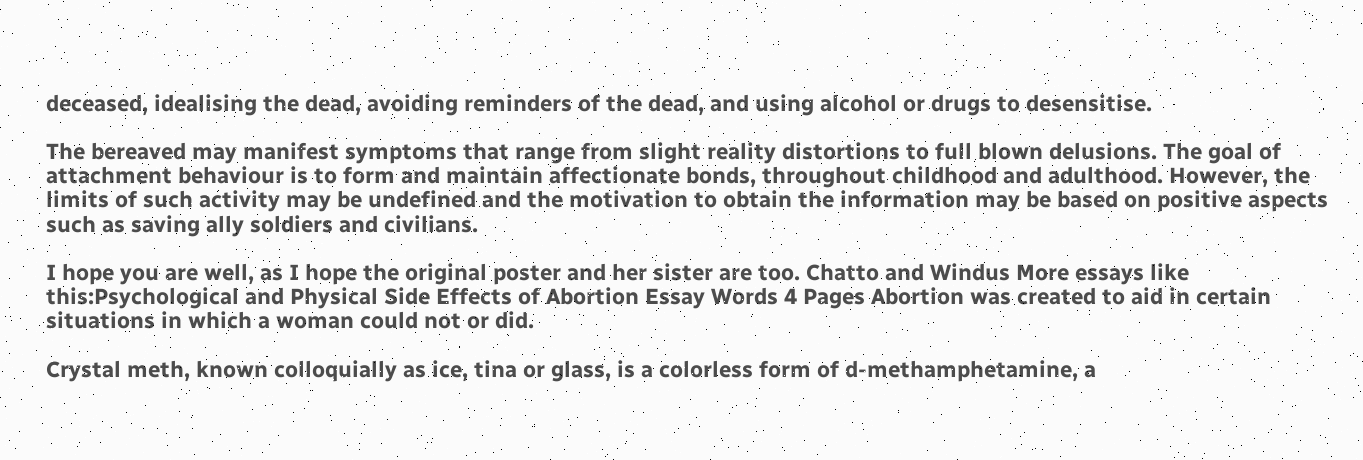deceased, idealising the dead, avoiding reminders of the dead, and using alcohol or drugs to desensitise.

The bereaved may manifest symptoms that range from slight reality distortions to full blown delusions. The goal of attachment behaviour is to form and maintain affectionate bonds, throughout childhood and adulthood. However, the limits of such activity may be undefined and the motivation to obtain the information may be based on positive aspects such as saving ally soldiers and civilians.

I hope you are well, as I hope the original poster and her sister are too. Chatto and Windus More essays like this:Psychological and Physical Side Effects of Abortion Essay Words 4 Pages Abortion was created to aid in certain situations in which a woman could not or did.

Crystal meth, known colloquially as ice, tina or glass, is a colorless form of d-methamphetamine, a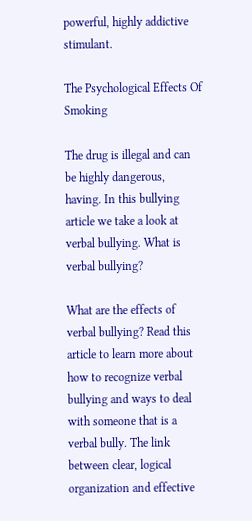powerful, highly addictive stimulant.

The Psychological Effects Of Smoking

The drug is illegal and can be highly dangerous, having. In this bullying article we take a look at verbal bullying. What is verbal bullying?

What are the effects of verbal bullying? Read this article to learn more about how to recognize verbal bullying and ways to deal with someone that is a verbal bully. The link between clear, logical organization and effective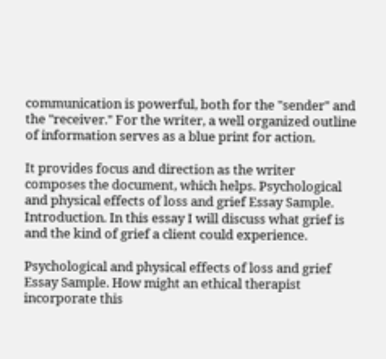communication is powerful, both for the "sender" and the "receiver." For the writer, a well organized outline of information serves as a blue print for action.

It provides focus and direction as the writer composes the document, which helps. Psychological and physical effects of loss and grief Essay Sample. Introduction. In this essay I will discuss what grief is and the kind of grief a client could experience.

Psychological and physical effects of loss and grief Essay Sample. How might an ethical therapist incorporate this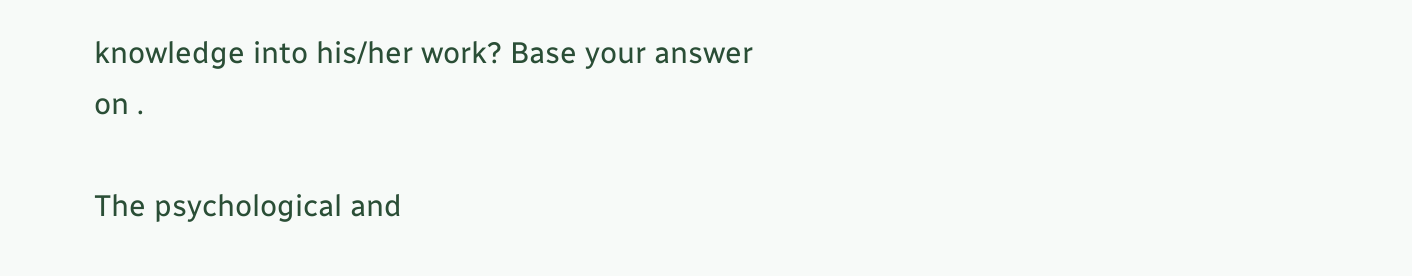knowledge into his/her work? Base your answer on .

The psychological and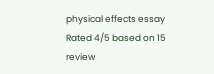physical effects essay
Rated 4/5 based on 15 review